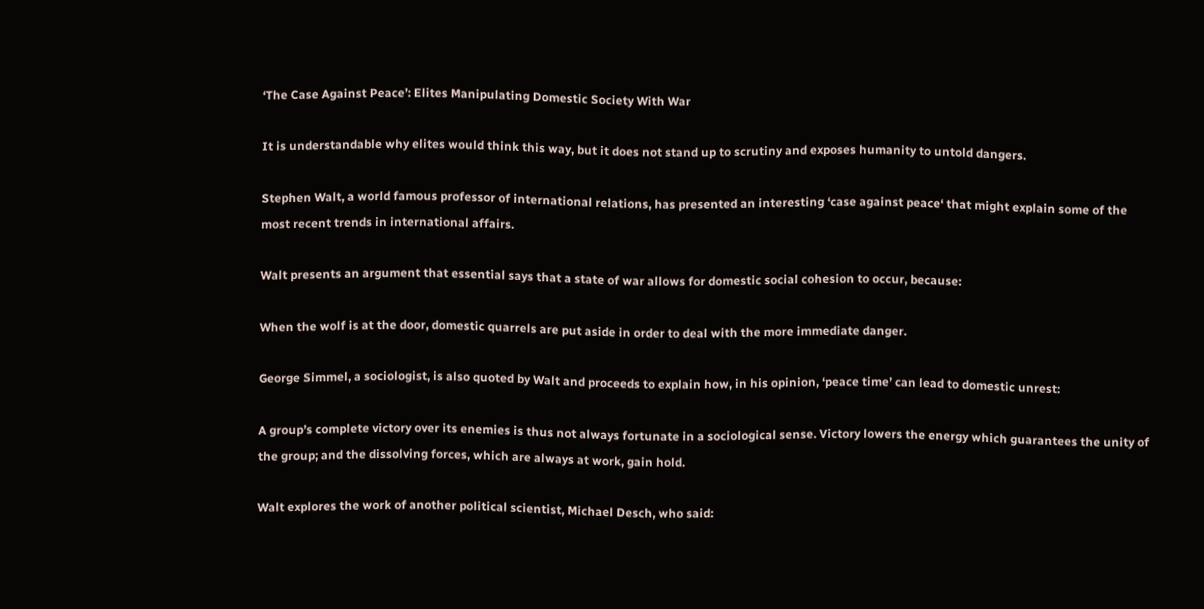‘The Case Against Peace’: Elites Manipulating Domestic Society With War

It is understandable why elites would think this way, but it does not stand up to scrutiny and exposes humanity to untold dangers.

Stephen Walt, a world famous professor of international relations, has presented an interesting ‘case against peace‘ that might explain some of the most recent trends in international affairs.

Walt presents an argument that essential says that a state of war allows for domestic social cohesion to occur, because:

When the wolf is at the door, domestic quarrels are put aside in order to deal with the more immediate danger.

George Simmel, a sociologist, is also quoted by Walt and proceeds to explain how, in his opinion, ‘peace time’ can lead to domestic unrest:

A group’s complete victory over its enemies is thus not always fortunate in a sociological sense. Victory lowers the energy which guarantees the unity of the group; and the dissolving forces, which are always at work, gain hold.

Walt explores the work of another political scientist, Michael Desch, who said: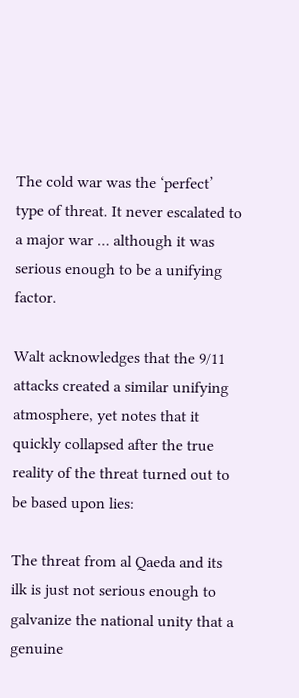The cold war was the ‘perfect’ type of threat. It never escalated to a major war … although it was serious enough to be a unifying factor.

Walt acknowledges that the 9/11 attacks created a similar unifying atmosphere, yet notes that it quickly collapsed after the true reality of the threat turned out to be based upon lies:

The threat from al Qaeda and its ilk is just not serious enough to galvanize the national unity that a genuine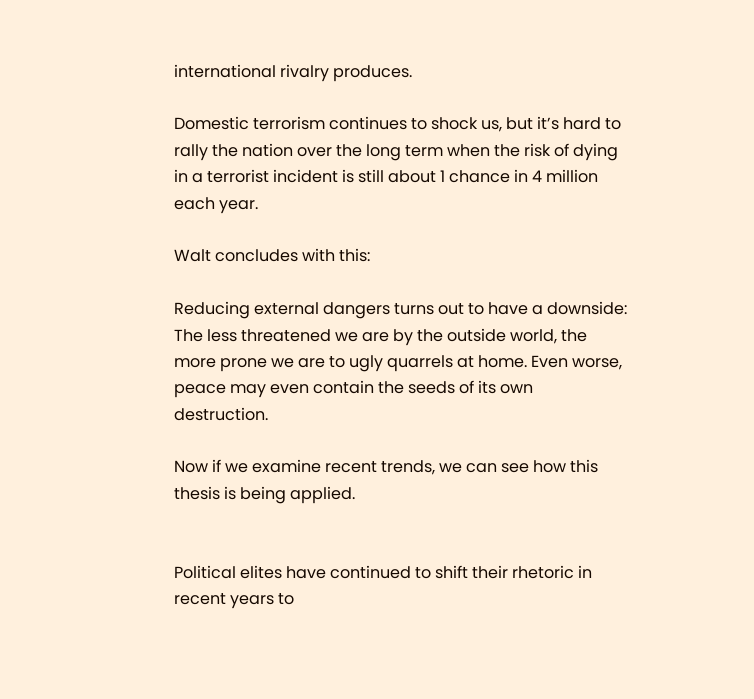international rivalry produces.

Domestic terrorism continues to shock us, but it’s hard to rally the nation over the long term when the risk of dying in a terrorist incident is still about 1 chance in 4 million each year.

Walt concludes with this:

Reducing external dangers turns out to have a downside: The less threatened we are by the outside world, the more prone we are to ugly quarrels at home. Even worse, peace may even contain the seeds of its own destruction.

Now if we examine recent trends, we can see how this thesis is being applied.


Political elites have continued to shift their rhetoric in recent years to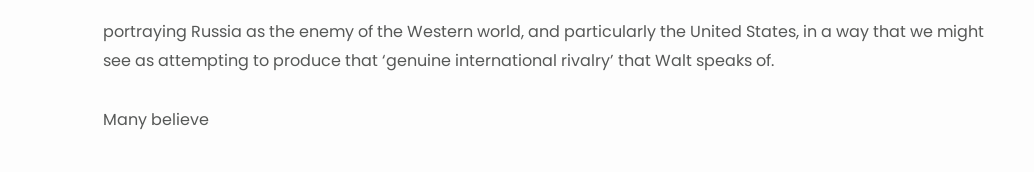portraying Russia as the enemy of the Western world, and particularly the United States, in a way that we might see as attempting to produce that ‘genuine international rivalry’ that Walt speaks of.

Many believe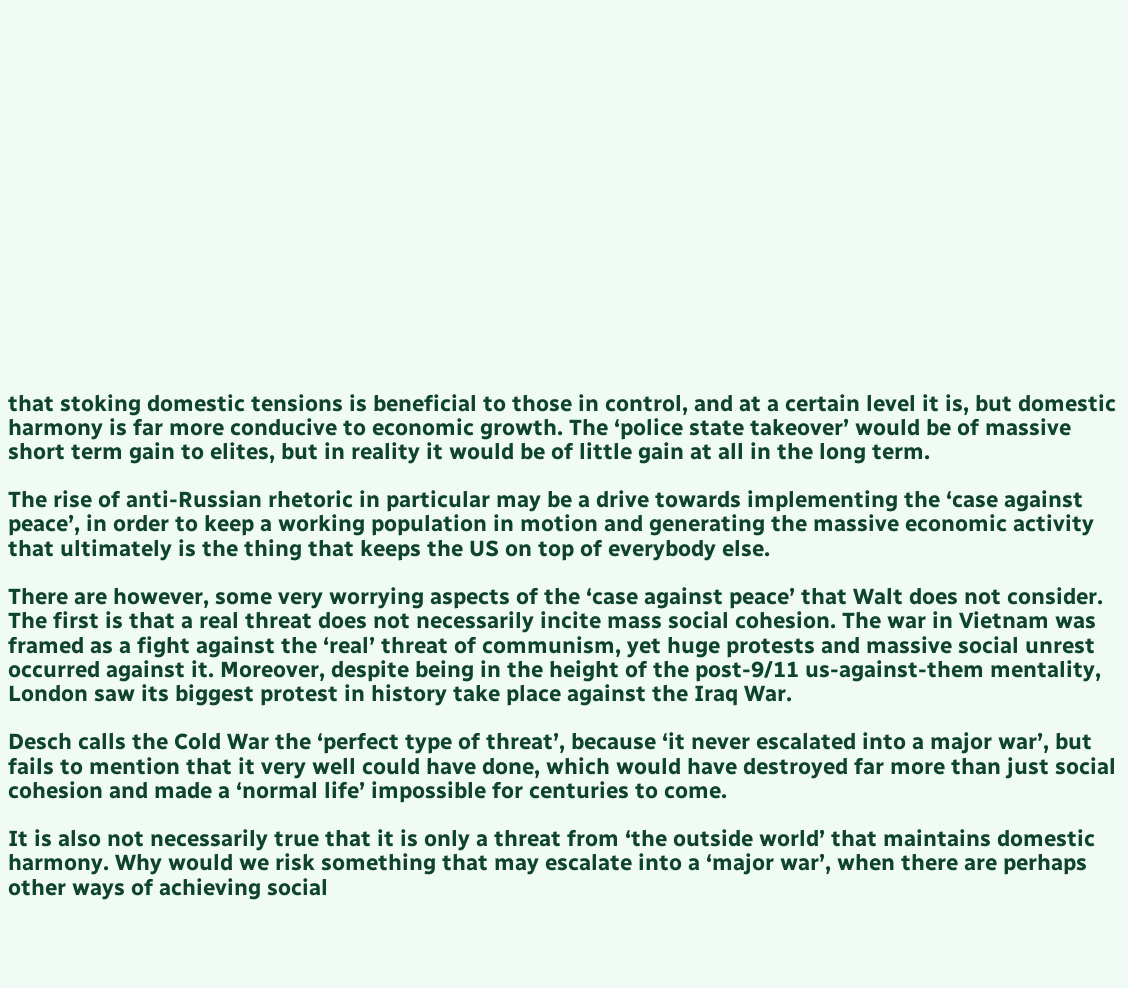that stoking domestic tensions is beneficial to those in control, and at a certain level it is, but domestic harmony is far more conducive to economic growth. The ‘police state takeover’ would be of massive short term gain to elites, but in reality it would be of little gain at all in the long term.

The rise of anti-Russian rhetoric in particular may be a drive towards implementing the ‘case against peace’, in order to keep a working population in motion and generating the massive economic activity that ultimately is the thing that keeps the US on top of everybody else.

There are however, some very worrying aspects of the ‘case against peace’ that Walt does not consider. The first is that a real threat does not necessarily incite mass social cohesion. The war in Vietnam was framed as a fight against the ‘real’ threat of communism, yet huge protests and massive social unrest occurred against it. Moreover, despite being in the height of the post-9/11 us-against-them mentality, London saw its biggest protest in history take place against the Iraq War.

Desch calls the Cold War the ‘perfect type of threat’, because ‘it never escalated into a major war’, but fails to mention that it very well could have done, which would have destroyed far more than just social cohesion and made a ‘normal life’ impossible for centuries to come.

It is also not necessarily true that it is only a threat from ‘the outside world’ that maintains domestic harmony. Why would we risk something that may escalate into a ‘major war’, when there are perhaps other ways of achieving social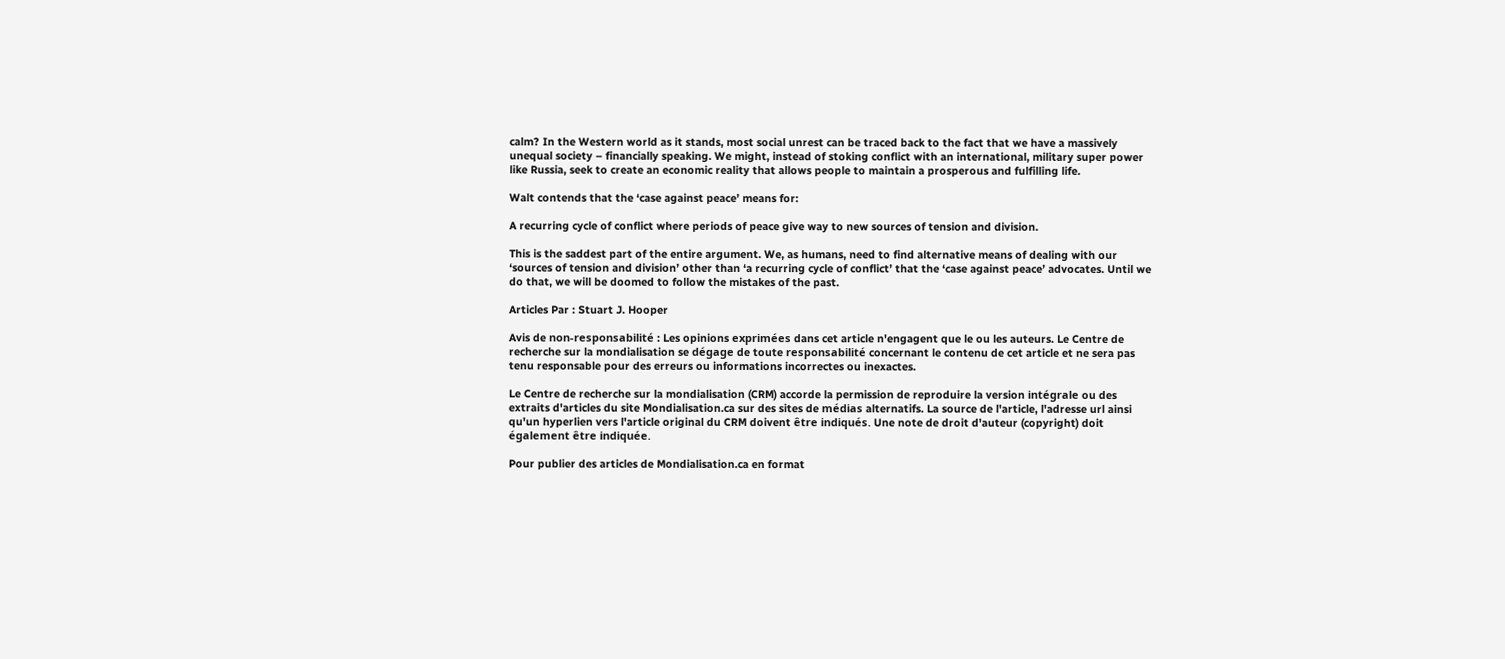calm? In the Western world as it stands, most social unrest can be traced back to the fact that we have a massively unequal society – financially speaking. We might, instead of stoking conflict with an international, military super power like Russia, seek to create an economic reality that allows people to maintain a prosperous and fulfilling life.

Walt contends that the ‘case against peace’ means for:

A recurring cycle of conflict where periods of peace give way to new sources of tension and division.

This is the saddest part of the entire argument. We, as humans, need to find alternative means of dealing with our ‘sources of tension and division’ other than ‘a recurring cycle of conflict’ that the ‘case against peace’ advocates. Until we do that, we will be doomed to follow the mistakes of the past.

Articles Par : Stuart J. Hooper

Avis de non-responsabilité : Les opinions exprimées dans cet article n'engagent que le ou les auteurs. Le Centre de recherche sur la mondialisation se dégage de toute responsabilité concernant le contenu de cet article et ne sera pas tenu responsable pour des erreurs ou informations incorrectes ou inexactes.

Le Centre de recherche sur la mondialisation (CRM) accorde la permission de reproduire la version intégrale ou des extraits d'articles du site Mondialisation.ca sur des sites de médias alternatifs. La source de l'article, l'adresse url ainsi qu'un hyperlien vers l'article original du CRM doivent être indiqués. Une note de droit d'auteur (copyright) doit également être indiquée.

Pour publier des articles de Mondialisation.ca en format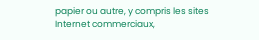papier ou autre, y compris les sites Internet commerciaux,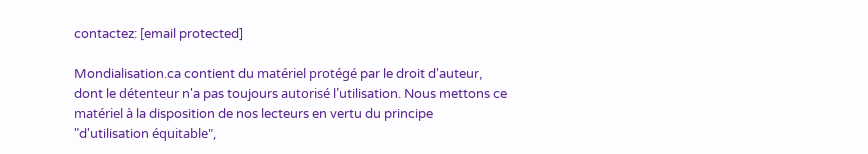contactez: [email protected]

Mondialisation.ca contient du matériel protégé par le droit d'auteur, dont le détenteur n'a pas toujours autorisé l’utilisation. Nous mettons ce matériel à la disposition de nos lecteurs en vertu du principe "d'utilisation équitable",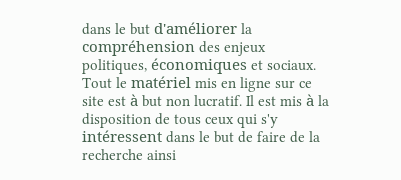dans le but d'améliorer la compréhension des enjeux politiques, économiques et sociaux. Tout le matériel mis en ligne sur ce site est à but non lucratif. Il est mis à la disposition de tous ceux qui s'y intéressent dans le but de faire de la recherche ainsi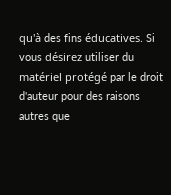qu'à des fins éducatives. Si vous désirez utiliser du matériel protégé par le droit d'auteur pour des raisons autres que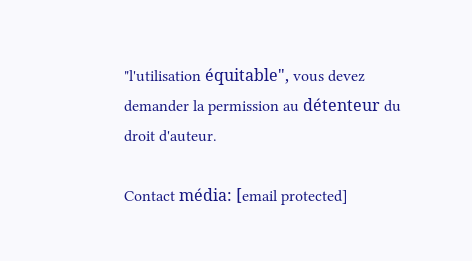"l'utilisation équitable", vous devez demander la permission au détenteur du droit d'auteur.

Contact média: [email protected]